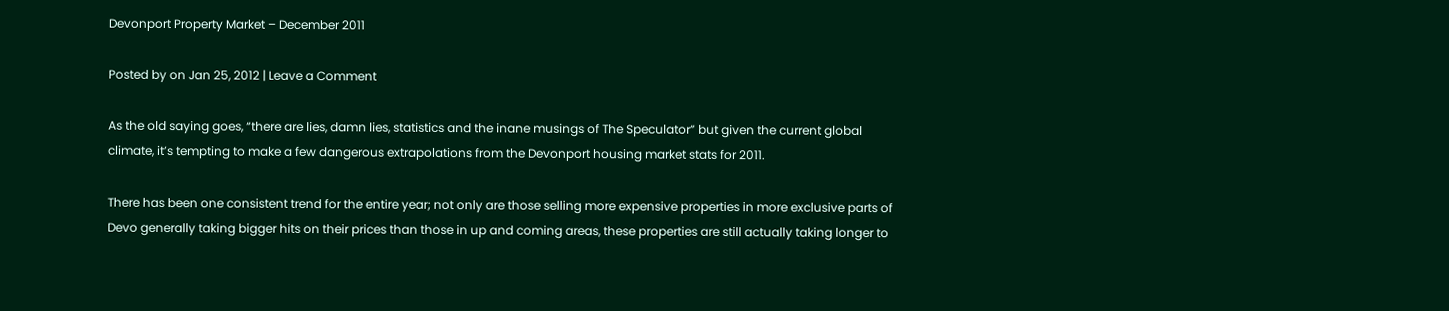Devonport Property Market – December 2011

Posted by on Jan 25, 2012 | Leave a Comment

As the old saying goes, “there are lies, damn lies, statistics and the inane musings of The Speculator” but given the current global climate, it’s tempting to make a few dangerous extrapolations from the Devonport housing market stats for 2011.

There has been one consistent trend for the entire year; not only are those selling more expensive properties in more exclusive parts of Devo generally taking bigger hits on their prices than those in up and coming areas, these properties are still actually taking longer to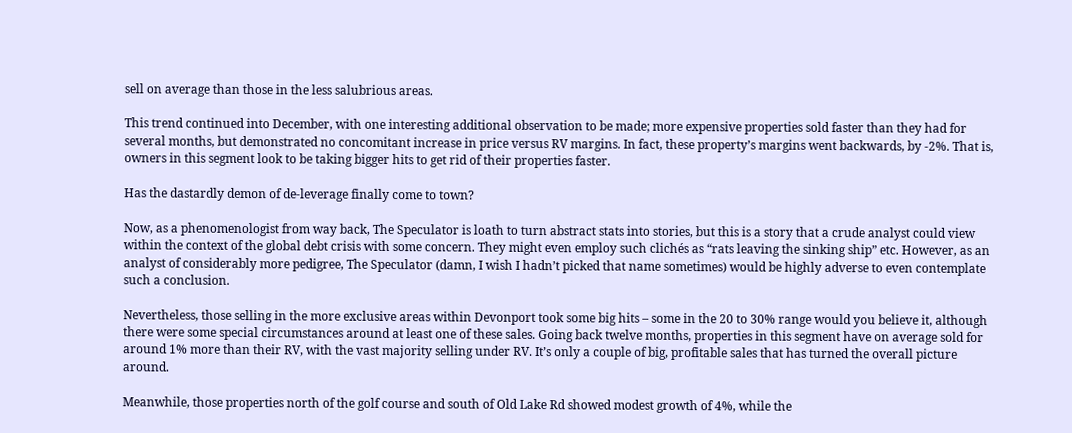sell on average than those in the less salubrious areas.

This trend continued into December, with one interesting additional observation to be made; more expensive properties sold faster than they had for several months, but demonstrated no concomitant increase in price versus RV margins. In fact, these property’s margins went backwards, by -2%. That is, owners in this segment look to be taking bigger hits to get rid of their properties faster.

Has the dastardly demon of de-leverage finally come to town?

Now, as a phenomenologist from way back, The Speculator is loath to turn abstract stats into stories, but this is a story that a crude analyst could view within the context of the global debt crisis with some concern. They might even employ such clichés as “rats leaving the sinking ship” etc. However, as an analyst of considerably more pedigree, The Speculator (damn, I wish I hadn’t picked that name sometimes) would be highly adverse to even contemplate such a conclusion.

Nevertheless, those selling in the more exclusive areas within Devonport took some big hits – some in the 20 to 30% range would you believe it, although there were some special circumstances around at least one of these sales. Going back twelve months, properties in this segment have on average sold for around 1% more than their RV, with the vast majority selling under RV. It’s only a couple of big, profitable sales that has turned the overall picture around.

Meanwhile, those properties north of the golf course and south of Old Lake Rd showed modest growth of 4%, while the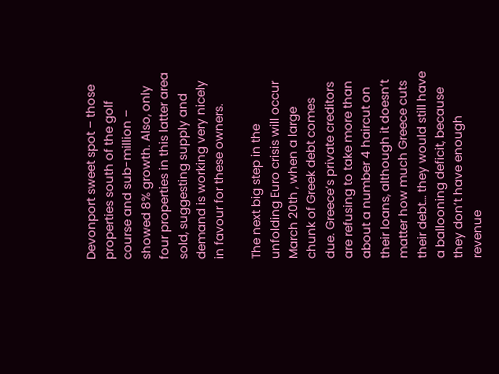Devonport sweet spot – those properties south of the golf course and sub-million – showed 8% growth. Also, only four properties in this latter area sold, suggesting supply and demand is working very nicely in favour for these owners.

The next big step in the unfolding Euro crisis will occur March 20th , when a large chunk of Greek debt comes due. Greece’s private creditors are refusing to take more than about a number 4 haircut on their loans, although it doesn’t matter how much Greece cuts their debt… they would still have a ballooning deficit, because they don’t have enough revenue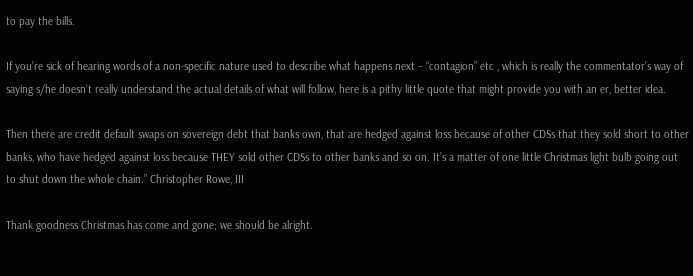to pay the bills.

If you’re sick of hearing words of a non-specific nature used to describe what happens next – “contagion” etc , which is really the commentator’s way of saying s/he doesn’t really understand the actual details of what will follow, here is a pithy little quote that might provide you with an er, better idea.

Then there are credit default swaps on sovereign debt that banks own, that are hedged against loss because of other CDSs that they sold short to other banks, who have hedged against loss because THEY sold other CDSs to other banks and so on. It’s a matter of one little Christmas light bulb going out to shut down the whole chain.” Christopher Rowe, III

Thank goodness Christmas has come and gone; we should be alright.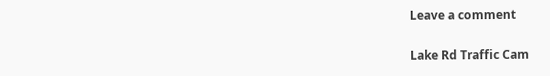Leave a comment

Lake Rd Traffic Cam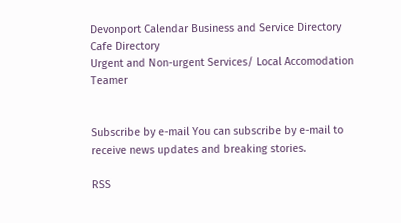Devonport Calendar Business and Service Directory Cafe Directory
Urgent and Non-urgent Services/ Local Accomodation Teamer


Subscribe by e-mail You can subscribe by e-mail to receive news updates and breaking stories.

RSS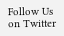Follow Us on Twitter